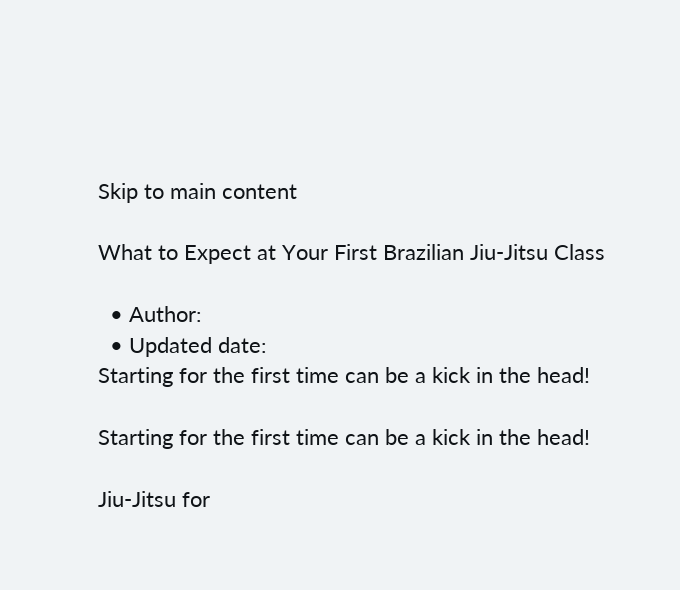Skip to main content

What to Expect at Your First Brazilian Jiu-Jitsu Class

  • Author:
  • Updated date:
Starting for the first time can be a kick in the head!

Starting for the first time can be a kick in the head!

Jiu-Jitsu for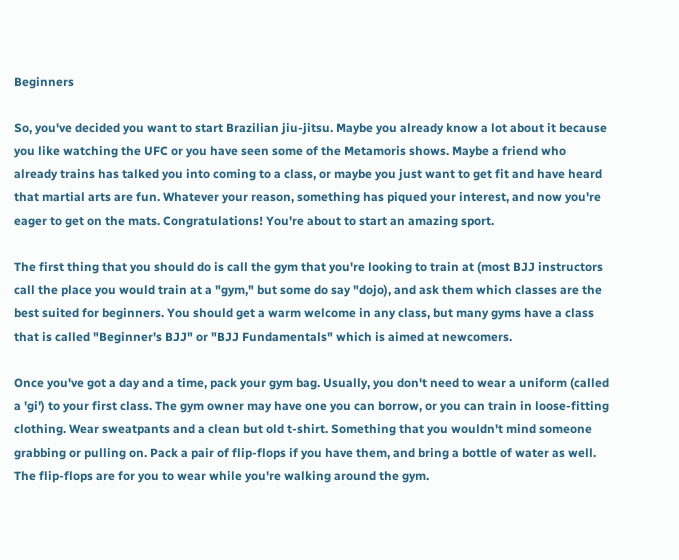Beginners

So, you've decided you want to start Brazilian jiu-jitsu. Maybe you already know a lot about it because you like watching the UFC or you have seen some of the Metamoris shows. Maybe a friend who already trains has talked you into coming to a class, or maybe you just want to get fit and have heard that martial arts are fun. Whatever your reason, something has piqued your interest, and now you're eager to get on the mats. Congratulations! You're about to start an amazing sport.

The first thing that you should do is call the gym that you're looking to train at (most BJJ instructors call the place you would train at a "gym," but some do say "dojo), and ask them which classes are the best suited for beginners. You should get a warm welcome in any class, but many gyms have a class that is called "Beginner's BJJ" or "BJJ Fundamentals" which is aimed at newcomers.

Once you've got a day and a time, pack your gym bag. Usually, you don't need to wear a uniform (called a 'gi') to your first class. The gym owner may have one you can borrow, or you can train in loose-fitting clothing. Wear sweatpants and a clean but old t-shirt. Something that you wouldn't mind someone grabbing or pulling on. Pack a pair of flip-flops if you have them, and bring a bottle of water as well. The flip-flops are for you to wear while you're walking around the gym.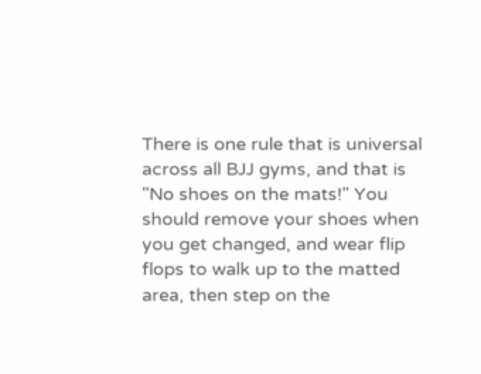There is one rule that is universal across all BJJ gyms, and that is "No shoes on the mats!" You should remove your shoes when you get changed, and wear flip flops to walk up to the matted area, then step on the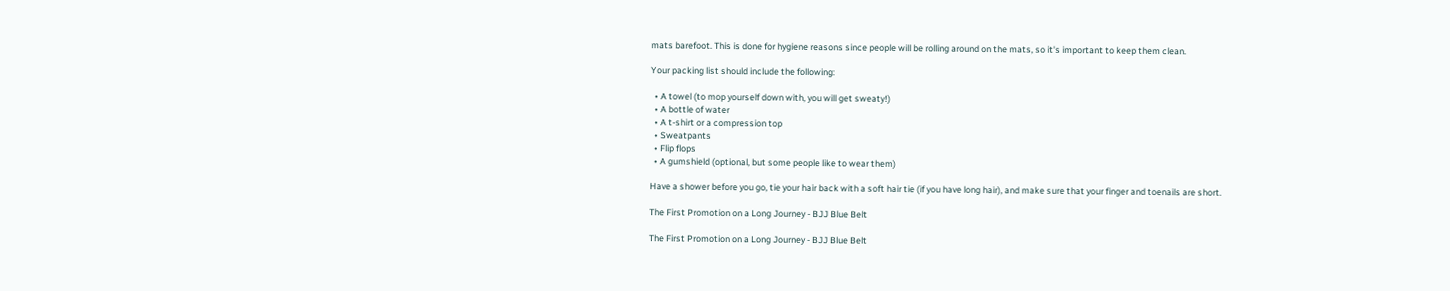mats barefoot. This is done for hygiene reasons since people will be rolling around on the mats, so it's important to keep them clean.

Your packing list should include the following:

  • A towel (to mop yourself down with, you will get sweaty!)
  • A bottle of water
  • A t-shirt or a compression top
  • Sweatpants
  • Flip flops
  • A gumshield (optional, but some people like to wear them)

Have a shower before you go, tie your hair back with a soft hair tie (if you have long hair), and make sure that your finger and toenails are short.

The First Promotion on a Long Journey - BJJ Blue Belt

The First Promotion on a Long Journey - BJJ Blue Belt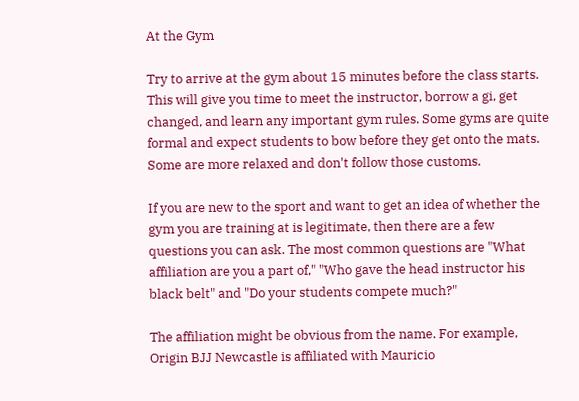At the Gym

Try to arrive at the gym about 15 minutes before the class starts. This will give you time to meet the instructor, borrow a gi, get changed, and learn any important gym rules. Some gyms are quite formal and expect students to bow before they get onto the mats. Some are more relaxed and don't follow those customs.

If you are new to the sport and want to get an idea of whether the gym you are training at is legitimate, then there are a few questions you can ask. The most common questions are "What affiliation are you a part of," "Who gave the head instructor his black belt" and "Do your students compete much?"

The affiliation might be obvious from the name. For example, Origin BJJ Newcastle is affiliated with Mauricio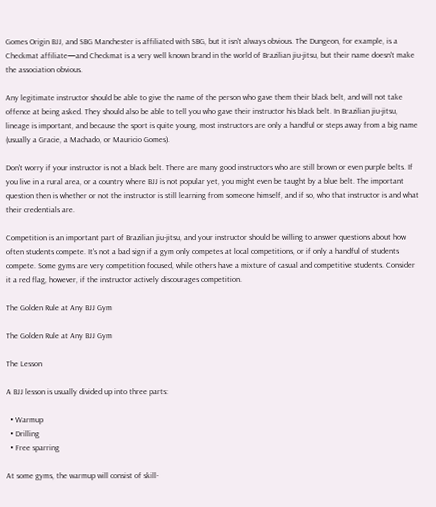Gomes Origin BJJ, and SBG Manchester is affiliated with SBG, but it isn't always obvious. The Dungeon, for example, is a Checkmat affiliate—and Checkmat is a very well known brand in the world of Brazilian jiu-jitsu, but their name doesn't make the association obvious.

Any legitimate instructor should be able to give the name of the person who gave them their black belt, and will not take offence at being asked. They should also be able to tell you who gave their instructor his black belt. In Brazilian jiu-jitsu, lineage is important, and because the sport is quite young, most instructors are only a handful or steps away from a big name (usually a Gracie, a Machado, or Mauricio Gomes).

Don't worry if your instructor is not a black belt. There are many good instructors who are still brown or even purple belts. If you live in a rural area, or a country where BJJ is not popular yet, you might even be taught by a blue belt. The important question then is whether or not the instructor is still learning from someone himself, and if so, who that instructor is and what their credentials are.

Competition is an important part of Brazilian jiu-jitsu, and your instructor should be willing to answer questions about how often students compete. It's not a bad sign if a gym only competes at local competitions, or if only a handful of students compete. Some gyms are very competition focused, while others have a mixture of casual and competitive students. Consider it a red flag, however, if the instructor actively discourages competition.

The Golden Rule at Any BJJ Gym

The Golden Rule at Any BJJ Gym

The Lesson

A BJJ lesson is usually divided up into three parts:

  • Warmup
  • Drilling
  • Free sparring

At some gyms, the warmup will consist of skill-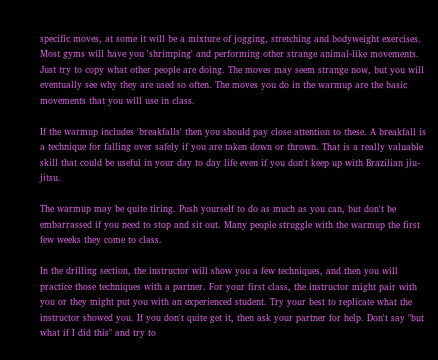specific moves, at some it will be a mixture of jogging, stretching and bodyweight exercises. Most gyms will have you 'shrimping' and performing other strange animal-like movements. Just try to copy what other people are doing. The moves may seem strange now, but you will eventually see why they are used so often. The moves you do in the warmup are the basic movements that you will use in class.

If the warmup includes 'breakfalls' then you should pay close attention to these. A breakfall is a technique for falling over safely if you are taken down or thrown. That is a really valuable skill that could be useful in your day to day life even if you don't keep up with Brazilian jiu-jitsu.

The warmup may be quite tiring. Push yourself to do as much as you can, but don't be embarrassed if you need to stop and sit out. Many people struggle with the warmup the first few weeks they come to class.

In the drilling section, the instructor will show you a few techniques, and then you will practice those techniques with a partner. For your first class, the instructor might pair with you or they might put you with an experienced student. Try your best to replicate what the instructor showed you. If you don't quite get it, then ask your partner for help. Don't say "but what if I did this" and try to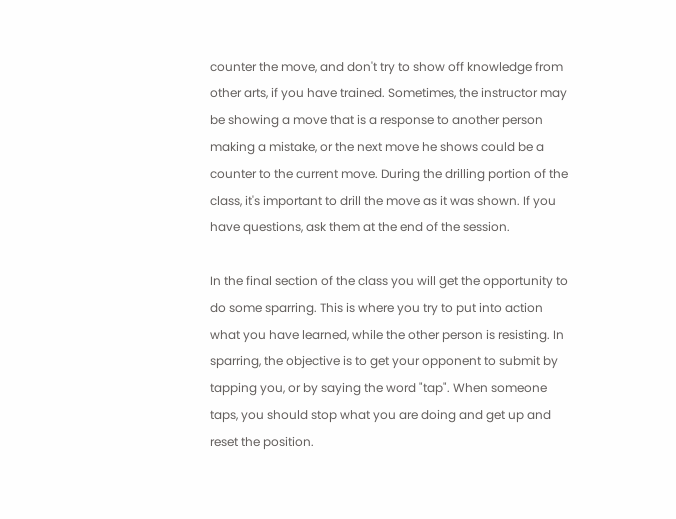counter the move, and don't try to show off knowledge from other arts, if you have trained. Sometimes, the instructor may be showing a move that is a response to another person making a mistake, or the next move he shows could be a counter to the current move. During the drilling portion of the class, it's important to drill the move as it was shown. If you have questions, ask them at the end of the session.

In the final section of the class you will get the opportunity to do some sparring. This is where you try to put into action what you have learned, while the other person is resisting. In sparring, the objective is to get your opponent to submit by tapping you, or by saying the word "tap". When someone taps, you should stop what you are doing and get up and reset the position.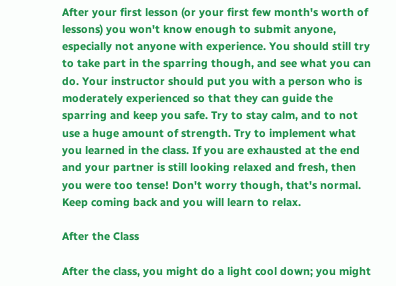After your first lesson (or your first few month's worth of lessons) you won't know enough to submit anyone, especially not anyone with experience. You should still try to take part in the sparring though, and see what you can do. Your instructor should put you with a person who is moderately experienced so that they can guide the sparring and keep you safe. Try to stay calm, and to not use a huge amount of strength. Try to implement what you learned in the class. If you are exhausted at the end and your partner is still looking relaxed and fresh, then you were too tense! Don't worry though, that's normal. Keep coming back and you will learn to relax.

After the Class

After the class, you might do a light cool down; you might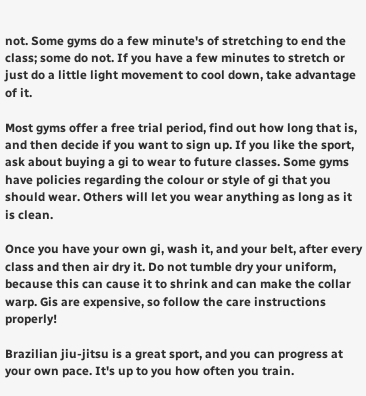not. Some gyms do a few minute's of stretching to end the class; some do not. If you have a few minutes to stretch or just do a little light movement to cool down, take advantage of it.

Most gyms offer a free trial period, find out how long that is, and then decide if you want to sign up. If you like the sport, ask about buying a gi to wear to future classes. Some gyms have policies regarding the colour or style of gi that you should wear. Others will let you wear anything as long as it is clean.

Once you have your own gi, wash it, and your belt, after every class and then air dry it. Do not tumble dry your uniform, because this can cause it to shrink and can make the collar warp. Gis are expensive, so follow the care instructions properly!

Brazilian jiu-jitsu is a great sport, and you can progress at your own pace. It's up to you how often you train.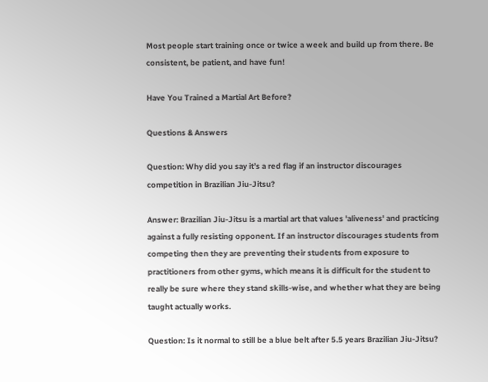Most people start training once or twice a week and build up from there. Be consistent, be patient, and have fun!

Have You Trained a Martial Art Before?

Questions & Answers

Question: Why did you say it’s a red flag if an instructor discourages competition in Brazilian Jiu-Jitsu?

Answer: Brazilian Jiu-Jitsu is a martial art that values 'aliveness' and practicing against a fully resisting opponent. If an instructor discourages students from competing then they are preventing their students from exposure to practitioners from other gyms, which means it is difficult for the student to really be sure where they stand skills-wise, and whether what they are being taught actually works.

Question: Is it normal to still be a blue belt after 5.5 years Brazilian Jiu-Jitsu?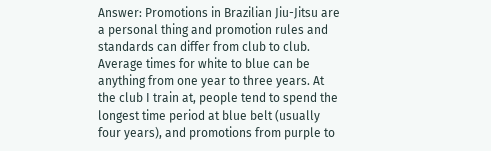Answer: Promotions in Brazilian Jiu-Jitsu are a personal thing and promotion rules and standards can differ from club to club. Average times for white to blue can be anything from one year to three years. At the club I train at, people tend to spend the longest time period at blue belt (usually four years), and promotions from purple to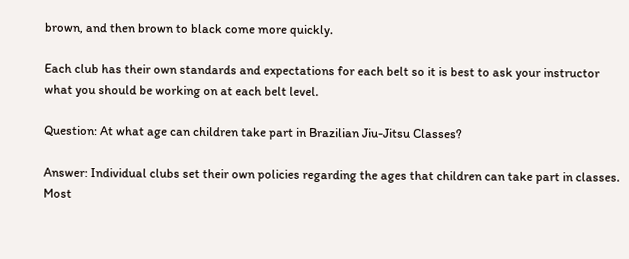brown, and then brown to black come more quickly.

Each club has their own standards and expectations for each belt so it is best to ask your instructor what you should be working on at each belt level.

Question: At what age can children take part in Brazilian Jiu-Jitsu Classes?

Answer: Individual clubs set their own policies regarding the ages that children can take part in classes. Most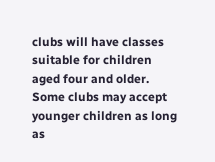clubs will have classes suitable for children aged four and older. Some clubs may accept younger children as long as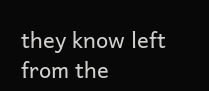they know left from the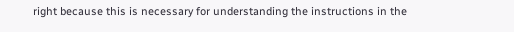right because this is necessary for understanding the instructions in the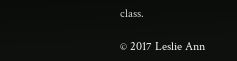class.

© 2017 Leslie Ann